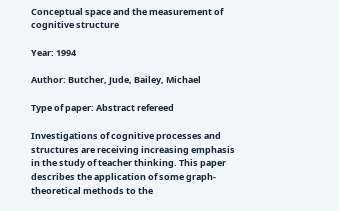Conceptual space and the measurement of cognitive structure

Year: 1994

Author: Butcher, Jude, Bailey, Michael

Type of paper: Abstract refereed

Investigations of cognitive processes and structures are receiving increasing emphasis in the study of teacher thinking. This paper describes the application of some graph-theoretical methods to the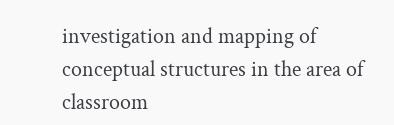investigation and mapping of conceptual structures in the area of classroom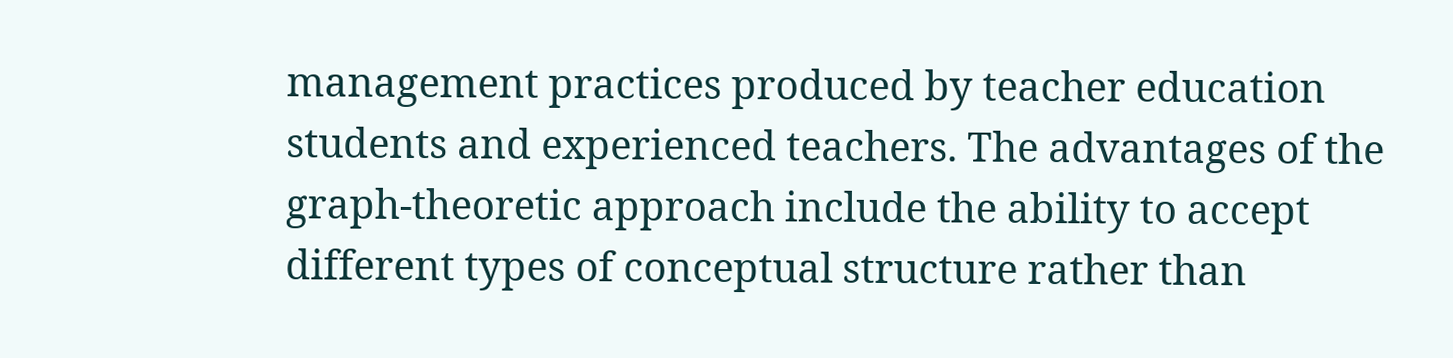management practices produced by teacher education students and experienced teachers. The advantages of the graph-theoretic approach include the ability to accept different types of conceptual structure rather than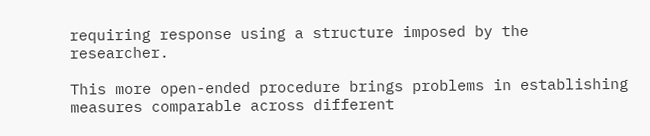requiring response using a structure imposed by the researcher.

This more open-ended procedure brings problems in establishing measures comparable across different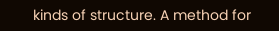kinds of structure. A method for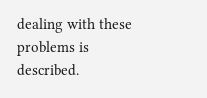dealing with these problems is described.